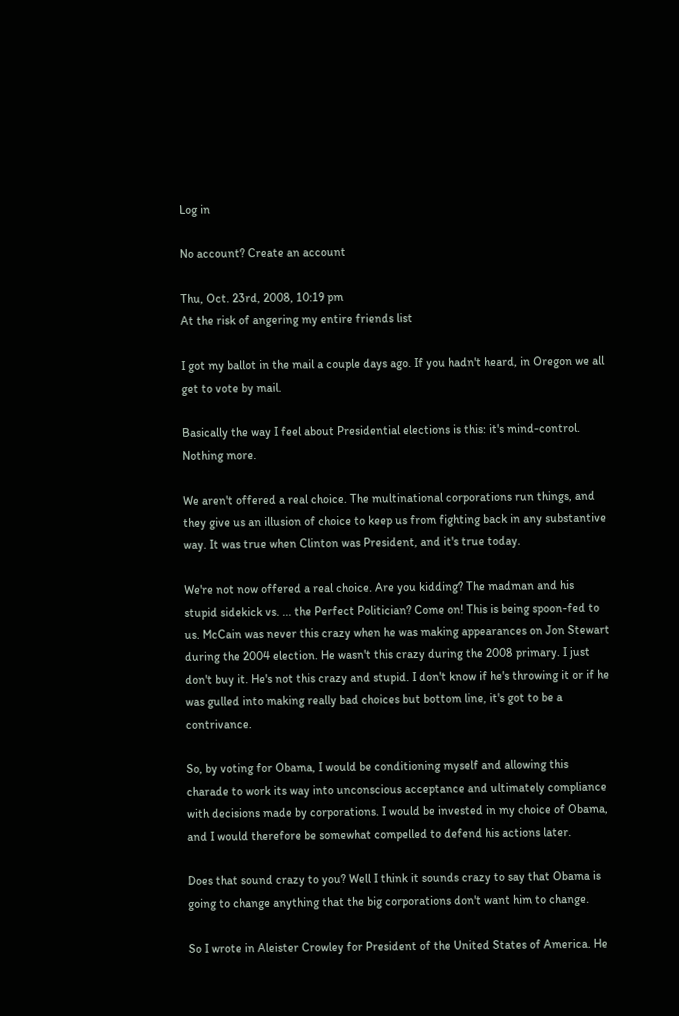Log in

No account? Create an account

Thu, Oct. 23rd, 2008, 10:19 pm
At the risk of angering my entire friends list

I got my ballot in the mail a couple days ago. If you hadn't heard, in Oregon we all get to vote by mail.

Basically the way I feel about Presidential elections is this: it's mind-control. Nothing more.

We aren't offered a real choice. The multinational corporations run things, and they give us an illusion of choice to keep us from fighting back in any substantive way. It was true when Clinton was President, and it's true today.

We're not now offered a real choice. Are you kidding? The madman and his stupid sidekick vs. ... the Perfect Politician? Come on! This is being spoon-fed to us. McCain was never this crazy when he was making appearances on Jon Stewart during the 2004 election. He wasn't this crazy during the 2008 primary. I just don't buy it. He's not this crazy and stupid. I don't know if he's throwing it or if he was gulled into making really bad choices but bottom line, it's got to be a contrivance.

So, by voting for Obama, I would be conditioning myself and allowing this charade to work its way into unconscious acceptance and ultimately compliance with decisions made by corporations. I would be invested in my choice of Obama, and I would therefore be somewhat compelled to defend his actions later.

Does that sound crazy to you? Well I think it sounds crazy to say that Obama is going to change anything that the big corporations don't want him to change.

So I wrote in Aleister Crowley for President of the United States of America. He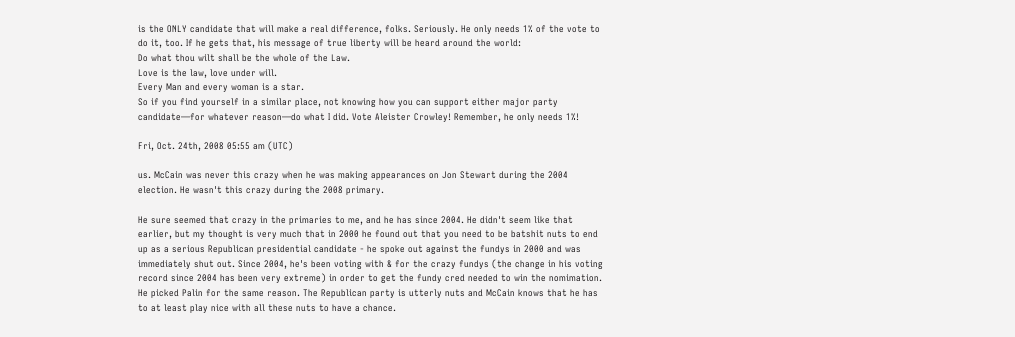is the ONLY candidate that will make a real difference, folks. Seriously. He only needs 1% of the vote to do it, too. If he gets that, his message of true liberty will be heard around the world:
Do what thou wilt shall be the whole of the Law.
Love is the law, love under will.
Every Man and every woman is a star.
So if you find yourself in a similar place, not knowing how you can support either major party candidate—for whatever reason—do what I did. Vote Aleister Crowley! Remember, he only needs 1%!

Fri, Oct. 24th, 2008 05:55 am (UTC)

us. McCain was never this crazy when he was making appearances on Jon Stewart during the 2004 election. He wasn't this crazy during the 2008 primary.

He sure seemed that crazy in the primaries to me, and he has since 2004. He didn't seem like that earlier, but my thought is very much that in 2000 he found out that you need to be batshit nuts to end up as a serious Republican presidential candidate - he spoke out against the fundys in 2000 and was immediately shut out. Since 2004, he's been voting with & for the crazy fundys (the change in his voting record since 2004 has been very extreme) in order to get the fundy cred needed to win the nomimation. He picked Palin for the same reason. The Republican party is utterly nuts and McCain knows that he has to at least play nice with all these nuts to have a chance.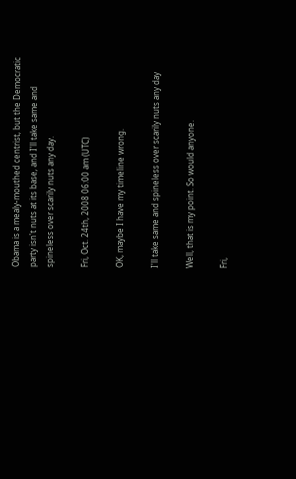Obama is a mealy-mouthed centrist, but the Democratic party isn't nuts at its base, and I'll take same and spineless over scarily nuts any day.

Fri, Oct. 24th, 2008 06:00 am (UTC)

OK, maybe I have my timeline wrong.

I'll take same and spineless over scarily nuts any day

Well, that is my point. So would anyone.

Fri,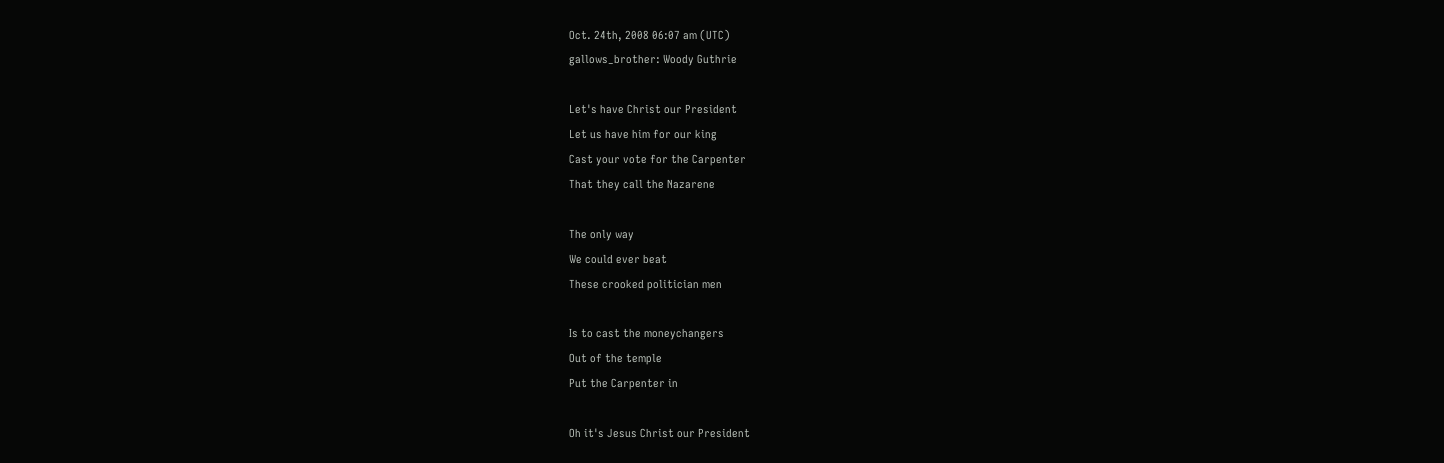Oct. 24th, 2008 06:07 am (UTC)
gallows_brother: Woody Guthrie

Let's have Christ our President
Let us have him for our king
Cast your vote for the Carpenter
That they call the Nazarene

The only way
We could ever beat
These crooked politician men

Is to cast the moneychangers
Out of the temple
Put the Carpenter in

Oh it's Jesus Christ our President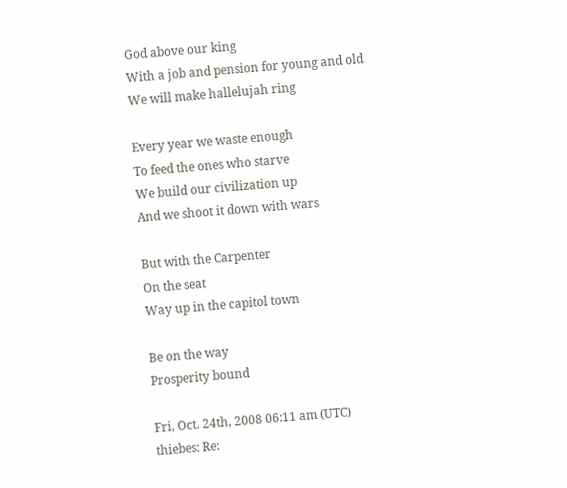God above our king
With a job and pension for young and old
We will make hallelujah ring

Every year we waste enough
To feed the ones who starve
We build our civilization up
And we shoot it down with wars

But with the Carpenter
On the seat
Way up in the capitol town

Be on the way
Prosperity bound

Fri, Oct. 24th, 2008 06:11 am (UTC)
thiebes: Re: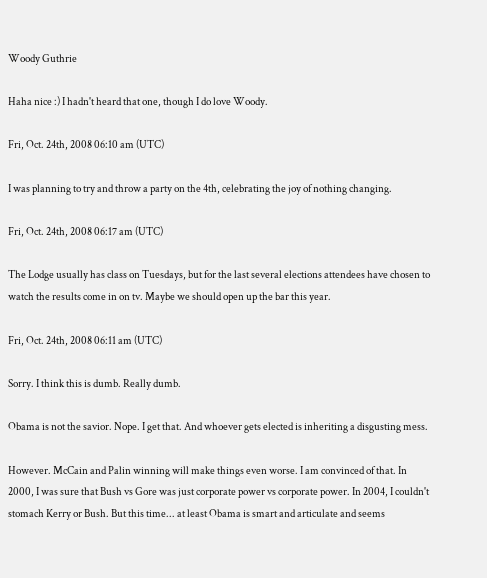Woody Guthrie

Haha nice :) I hadn't heard that one, though I do love Woody.

Fri, Oct. 24th, 2008 06:10 am (UTC)

I was planning to try and throw a party on the 4th, celebrating the joy of nothing changing.

Fri, Oct. 24th, 2008 06:17 am (UTC)

The Lodge usually has class on Tuesdays, but for the last several elections attendees have chosen to watch the results come in on tv. Maybe we should open up the bar this year.

Fri, Oct. 24th, 2008 06:11 am (UTC)

Sorry. I think this is dumb. Really dumb.

Obama is not the savior. Nope. I get that. And whoever gets elected is inheriting a disgusting mess.

However. McCain and Palin winning will make things even worse. I am convinced of that. In 2000, I was sure that Bush vs Gore was just corporate power vs corporate power. In 2004, I couldn't stomach Kerry or Bush. But this time... at least Obama is smart and articulate and seems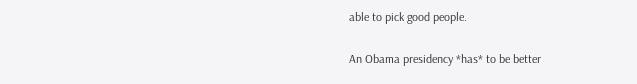able to pick good people.

An Obama presidency *has* to be better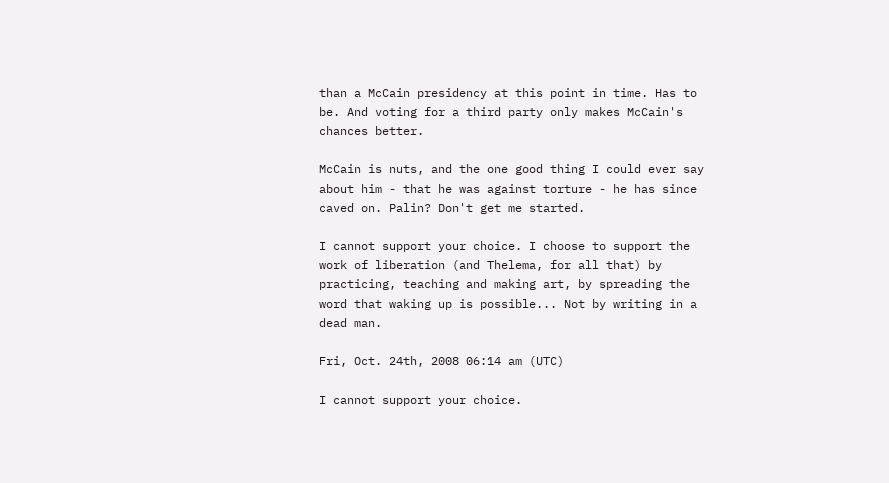than a McCain presidency at this point in time. Has to be. And voting for a third party only makes McCain's chances better.

McCain is nuts, and the one good thing I could ever say about him - that he was against torture - he has since caved on. Palin? Don't get me started.

I cannot support your choice. I choose to support the work of liberation (and Thelema, for all that) by practicing, teaching and making art, by spreading the word that waking up is possible... Not by writing in a dead man.

Fri, Oct. 24th, 2008 06:14 am (UTC)

I cannot support your choice.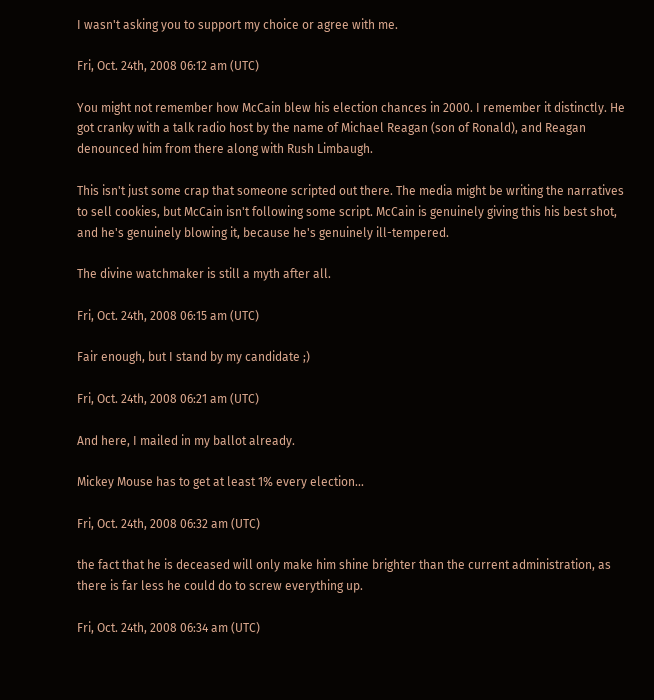I wasn't asking you to support my choice or agree with me.

Fri, Oct. 24th, 2008 06:12 am (UTC)

You might not remember how McCain blew his election chances in 2000. I remember it distinctly. He got cranky with a talk radio host by the name of Michael Reagan (son of Ronald), and Reagan denounced him from there along with Rush Limbaugh.

This isn't just some crap that someone scripted out there. The media might be writing the narratives to sell cookies, but McCain isn't following some script. McCain is genuinely giving this his best shot, and he's genuinely blowing it, because he's genuinely ill-tempered.

The divine watchmaker is still a myth after all.

Fri, Oct. 24th, 2008 06:15 am (UTC)

Fair enough, but I stand by my candidate ;)

Fri, Oct. 24th, 2008 06:21 am (UTC)

And here, I mailed in my ballot already.

Mickey Mouse has to get at least 1% every election...

Fri, Oct. 24th, 2008 06:32 am (UTC)

the fact that he is deceased will only make him shine brighter than the current administration, as there is far less he could do to screw everything up.

Fri, Oct. 24th, 2008 06:34 am (UTC)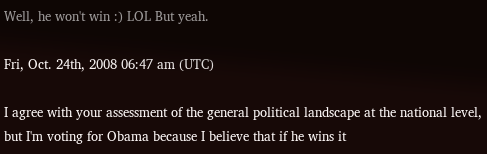Well, he won't win :) LOL But yeah.

Fri, Oct. 24th, 2008 06:47 am (UTC)

I agree with your assessment of the general political landscape at the national level, but I'm voting for Obama because I believe that if he wins it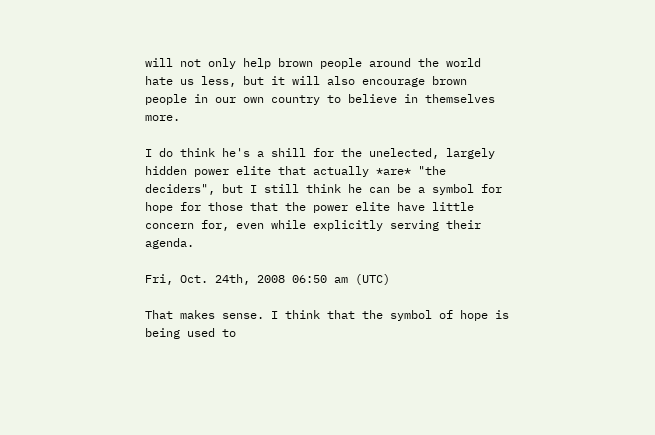will not only help brown people around the world hate us less, but it will also encourage brown people in our own country to believe in themselves more.

I do think he's a shill for the unelected, largely hidden power elite that actually *are* "the deciders", but I still think he can be a symbol for hope for those that the power elite have little concern for, even while explicitly serving their agenda.

Fri, Oct. 24th, 2008 06:50 am (UTC)

That makes sense. I think that the symbol of hope is being used to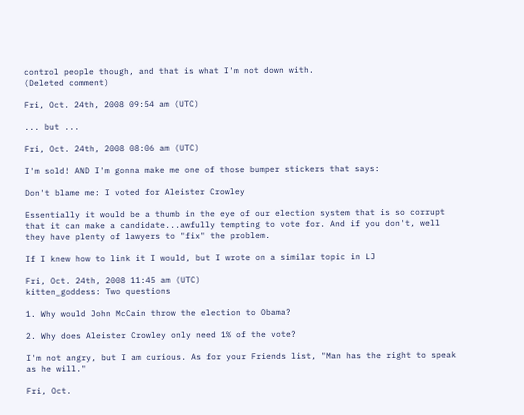control people though, and that is what I'm not down with.
(Deleted comment)

Fri, Oct. 24th, 2008 09:54 am (UTC)

... but ...

Fri, Oct. 24th, 2008 08:06 am (UTC)

I'm sold! AND I'm gonna make me one of those bumper stickers that says:

Don't blame me: I voted for Aleister Crowley

Essentially it would be a thumb in the eye of our election system that is so corrupt that it can make a candidate...awfully tempting to vote for. And if you don't, well they have plenty of lawyers to "fix" the problem.

If I knew how to link it I would, but I wrote on a similar topic in LJ

Fri, Oct. 24th, 2008 11:45 am (UTC)
kitten_goddess: Two questions

1. Why would John McCain throw the election to Obama?

2. Why does Aleister Crowley only need 1% of the vote?

I'm not angry, but I am curious. As for your Friends list, "Man has the right to speak as he will."

Fri, Oct.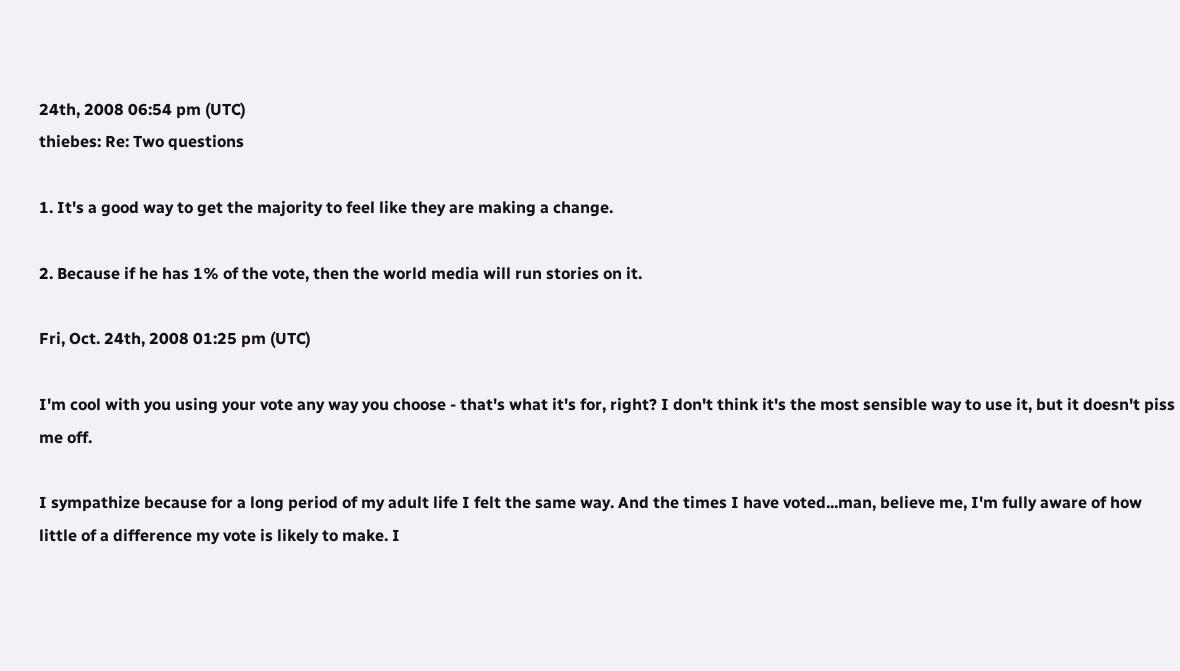24th, 2008 06:54 pm (UTC)
thiebes: Re: Two questions

1. It's a good way to get the majority to feel like they are making a change.

2. Because if he has 1% of the vote, then the world media will run stories on it.

Fri, Oct. 24th, 2008 01:25 pm (UTC)

I'm cool with you using your vote any way you choose - that's what it's for, right? I don't think it's the most sensible way to use it, but it doesn't piss me off.

I sympathize because for a long period of my adult life I felt the same way. And the times I have voted...man, believe me, I'm fully aware of how little of a difference my vote is likely to make. I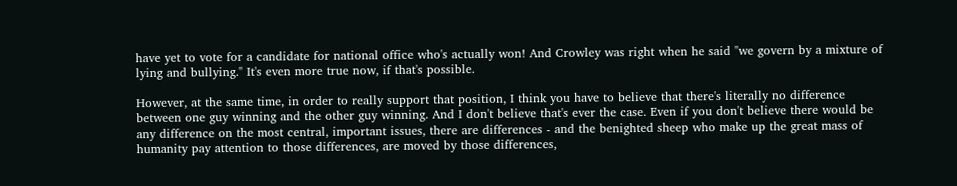have yet to vote for a candidate for national office who's actually won! And Crowley was right when he said "we govern by a mixture of lying and bullying." It's even more true now, if that's possible.

However, at the same time, in order to really support that position, I think you have to believe that there's literally no difference between one guy winning and the other guy winning. And I don't believe that's ever the case. Even if you don't believe there would be any difference on the most central, important issues, there are differences - and the benighted sheep who make up the great mass of humanity pay attention to those differences, are moved by those differences,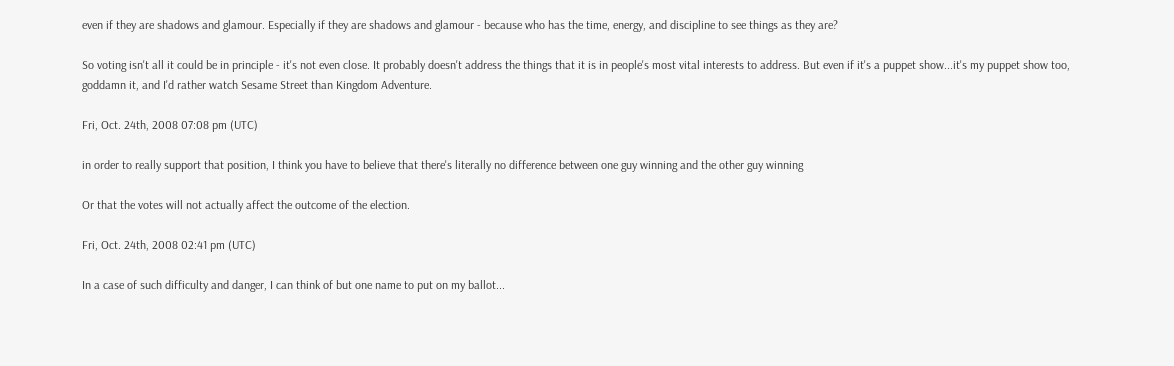even if they are shadows and glamour. Especially if they are shadows and glamour - because who has the time, energy, and discipline to see things as they are?

So voting isn't all it could be in principle - it's not even close. It probably doesn't address the things that it is in people's most vital interests to address. But even if it's a puppet show...it's my puppet show too, goddamn it, and I'd rather watch Sesame Street than Kingdom Adventure.

Fri, Oct. 24th, 2008 07:08 pm (UTC)

in order to really support that position, I think you have to believe that there's literally no difference between one guy winning and the other guy winning

Or that the votes will not actually affect the outcome of the election.

Fri, Oct. 24th, 2008 02:41 pm (UTC)

In a case of such difficulty and danger, I can think of but one name to put on my ballot...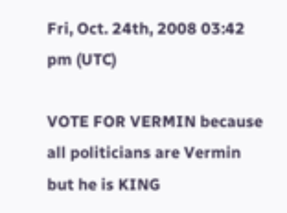Fri, Oct. 24th, 2008 03:42 pm (UTC)

VOTE FOR VERMIN because all politicians are Vermin but he is KING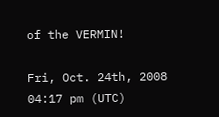of the VERMIN!

Fri, Oct. 24th, 2008 04:17 pm (UTC)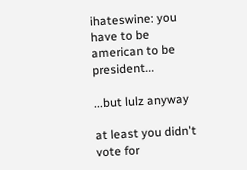ihateswine: you have to be american to be president...

...but lulz anyway

at least you didn't vote for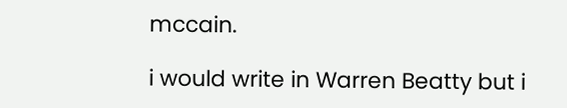mccain.

i would write in Warren Beatty but i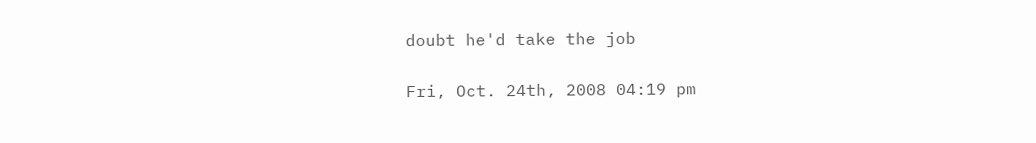doubt he'd take the job

Fri, Oct. 24th, 2008 04:19 pm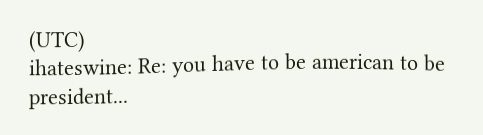(UTC)
ihateswine: Re: you have to be american to be president...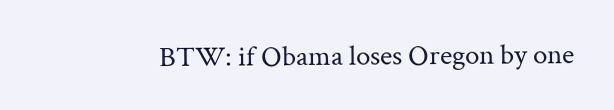BTW: if Obama loses Oregon by one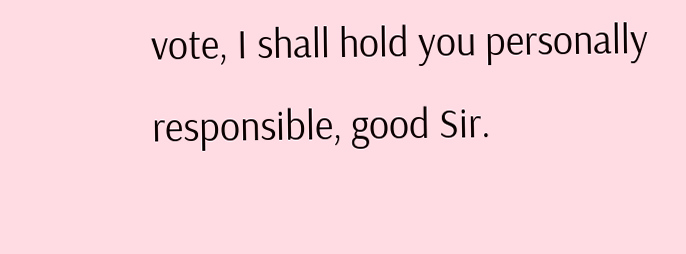vote, I shall hold you personally responsible, good Sir.